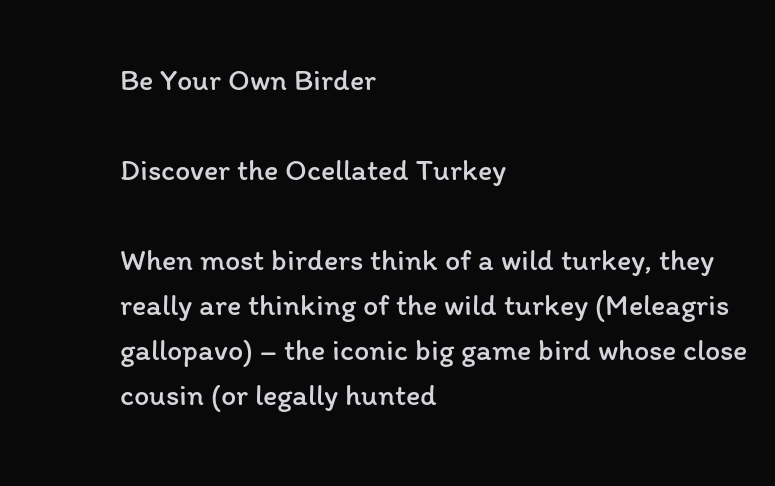Be Your Own Birder

Discover the Ocellated Turkey

When most birders think of a wild turkey, they really are thinking of the wild turkey (Meleagris gallopavo) – the iconic big game bird whose close cousin (or legally hunted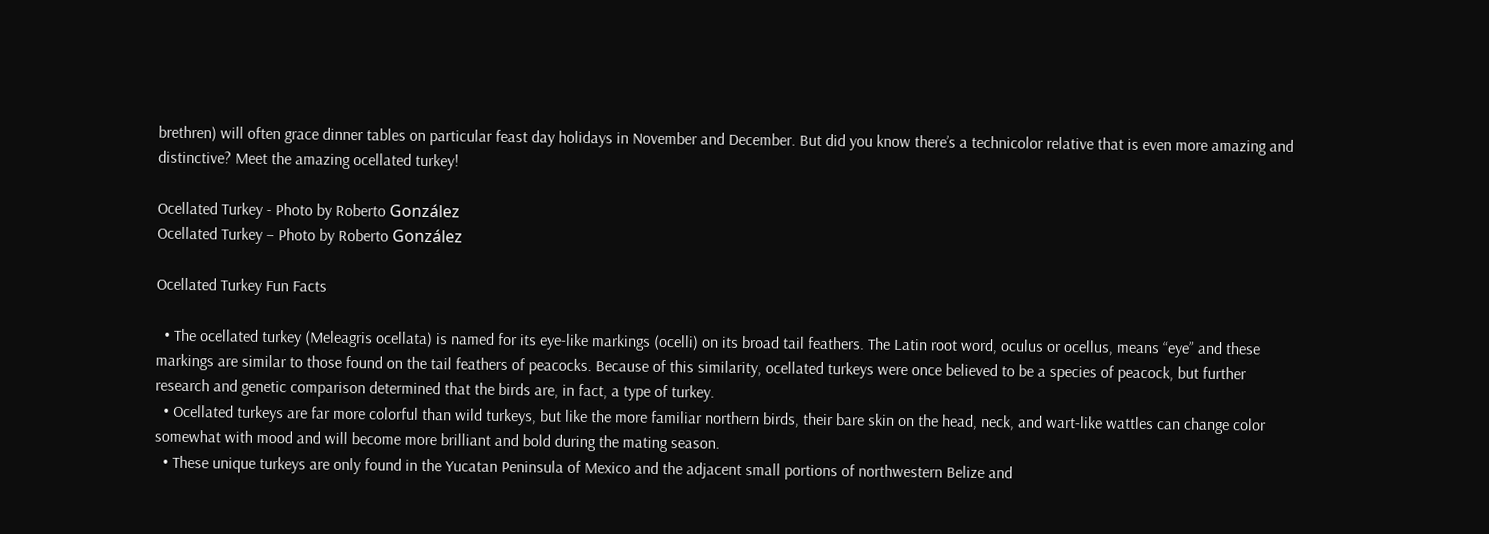brethren) will often grace dinner tables on particular feast day holidays in November and December. But did you know there’s a technicolor relative that is even more amazing and distinctive? Meet the amazing ocellated turkey!

Ocellated Turkey - Photo by Roberto González
Ocellated Turkey – Photo by Roberto González

Ocellated Turkey Fun Facts

  • The ocellated turkey (Meleagris ocellata) is named for its eye-like markings (ocelli) on its broad tail feathers. The Latin root word, oculus or ocellus, means “eye” and these markings are similar to those found on the tail feathers of peacocks. Because of this similarity, ocellated turkeys were once believed to be a species of peacock, but further research and genetic comparison determined that the birds are, in fact, a type of turkey.
  • Ocellated turkeys are far more colorful than wild turkeys, but like the more familiar northern birds, their bare skin on the head, neck, and wart-like wattles can change color somewhat with mood and will become more brilliant and bold during the mating season.
  • These unique turkeys are only found in the Yucatan Peninsula of Mexico and the adjacent small portions of northwestern Belize and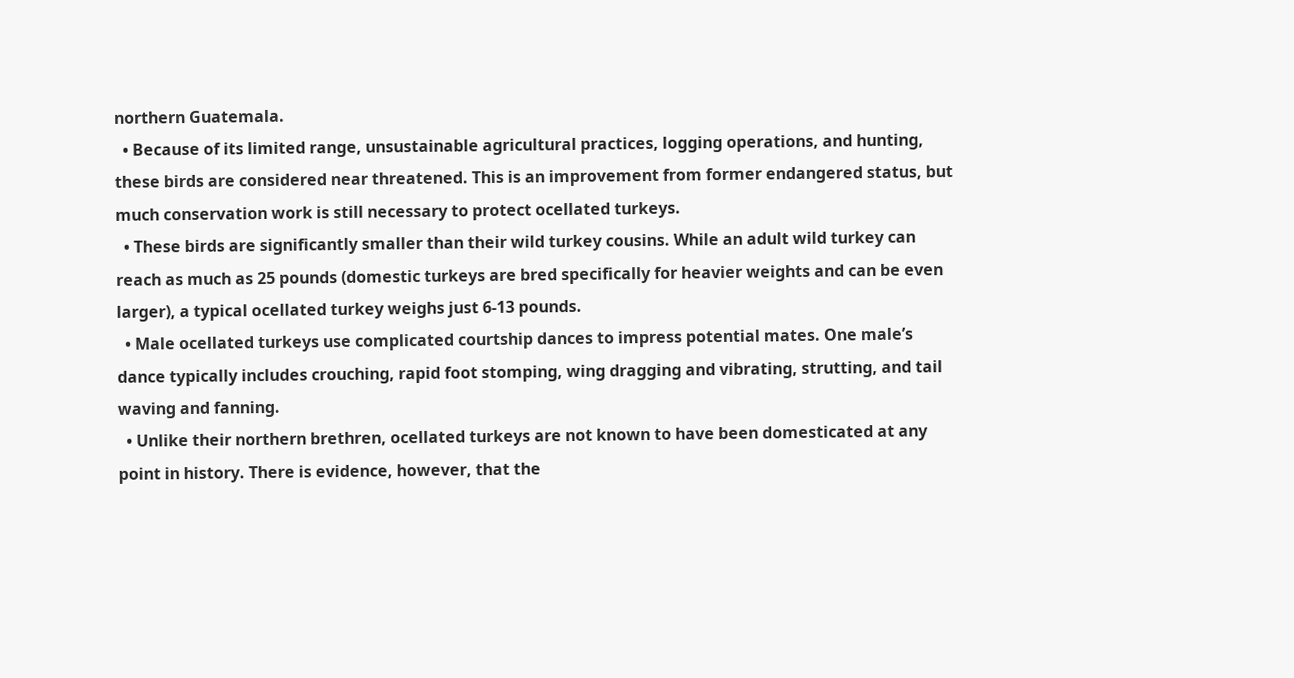northern Guatemala.
  • Because of its limited range, unsustainable agricultural practices, logging operations, and hunting, these birds are considered near threatened. This is an improvement from former endangered status, but much conservation work is still necessary to protect ocellated turkeys.
  • These birds are significantly smaller than their wild turkey cousins. While an adult wild turkey can reach as much as 25 pounds (domestic turkeys are bred specifically for heavier weights and can be even larger), a typical ocellated turkey weighs just 6-13 pounds.
  • Male ocellated turkeys use complicated courtship dances to impress potential mates. One male’s dance typically includes crouching, rapid foot stomping, wing dragging and vibrating, strutting, and tail waving and fanning.
  • Unlike their northern brethren, ocellated turkeys are not known to have been domesticated at any point in history. There is evidence, however, that the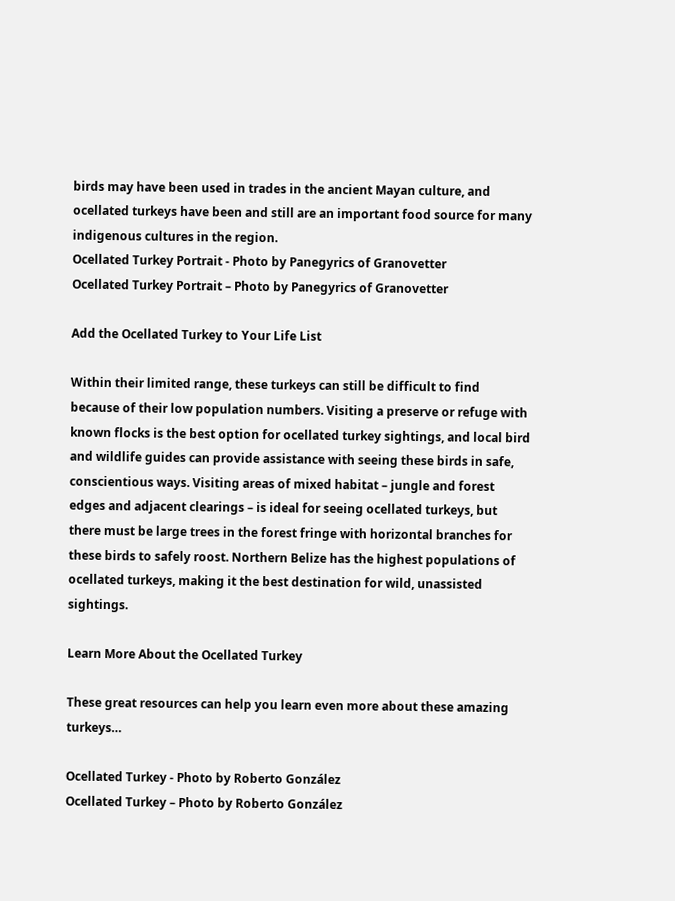birds may have been used in trades in the ancient Mayan culture, and ocellated turkeys have been and still are an important food source for many indigenous cultures in the region.
Ocellated Turkey Portrait - Photo by Panegyrics of Granovetter
Ocellated Turkey Portrait – Photo by Panegyrics of Granovetter

Add the Ocellated Turkey to Your Life List

Within their limited range, these turkeys can still be difficult to find because of their low population numbers. Visiting a preserve or refuge with known flocks is the best option for ocellated turkey sightings, and local bird and wildlife guides can provide assistance with seeing these birds in safe, conscientious ways. Visiting areas of mixed habitat – jungle and forest edges and adjacent clearings – is ideal for seeing ocellated turkeys, but there must be large trees in the forest fringe with horizontal branches for these birds to safely roost. Northern Belize has the highest populations of ocellated turkeys, making it the best destination for wild, unassisted sightings.

Learn More About the Ocellated Turkey

These great resources can help you learn even more about these amazing turkeys…

Ocellated Turkey - Photo by Roberto González
Ocellated Turkey – Photo by Roberto González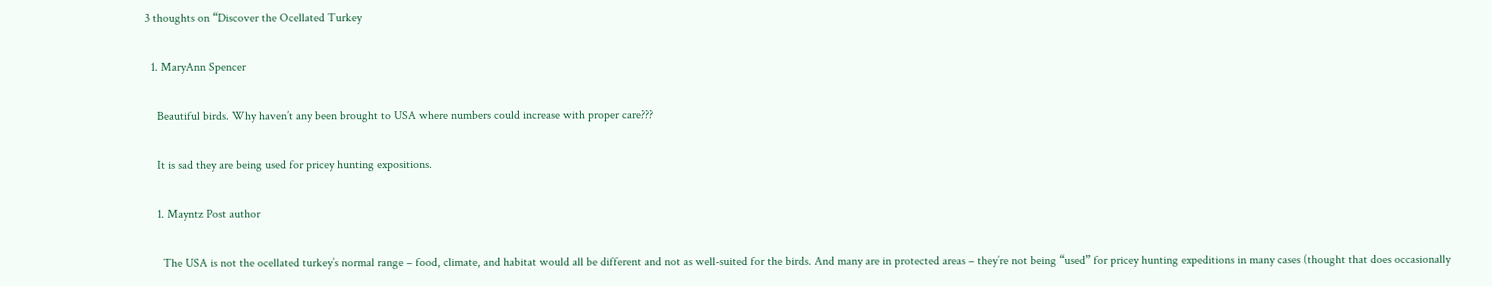3 thoughts on “Discover the Ocellated Turkey

  1. MaryAnn Spencer

    Beautiful birds. Why haven’t any been brought to USA where numbers could increase with proper care???

    It is sad they are being used for pricey hunting expositions.

    1. Mayntz Post author

      The USA is not the ocellated turkey’s normal range – food, climate, and habitat would all be different and not as well-suited for the birds. And many are in protected areas – they’re not being “used” for pricey hunting expeditions in many cases (thought that does occasionally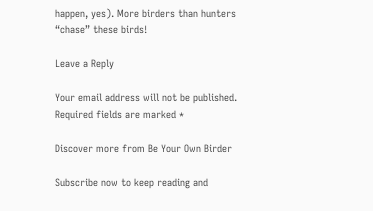happen, yes). More birders than hunters “chase” these birds!

Leave a Reply

Your email address will not be published. Required fields are marked *

Discover more from Be Your Own Birder

Subscribe now to keep reading and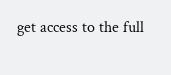get access to the full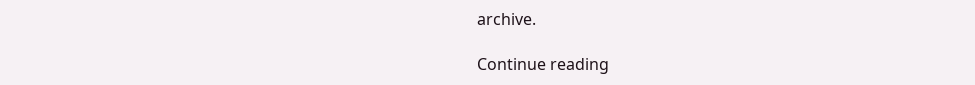archive.

Continue reading